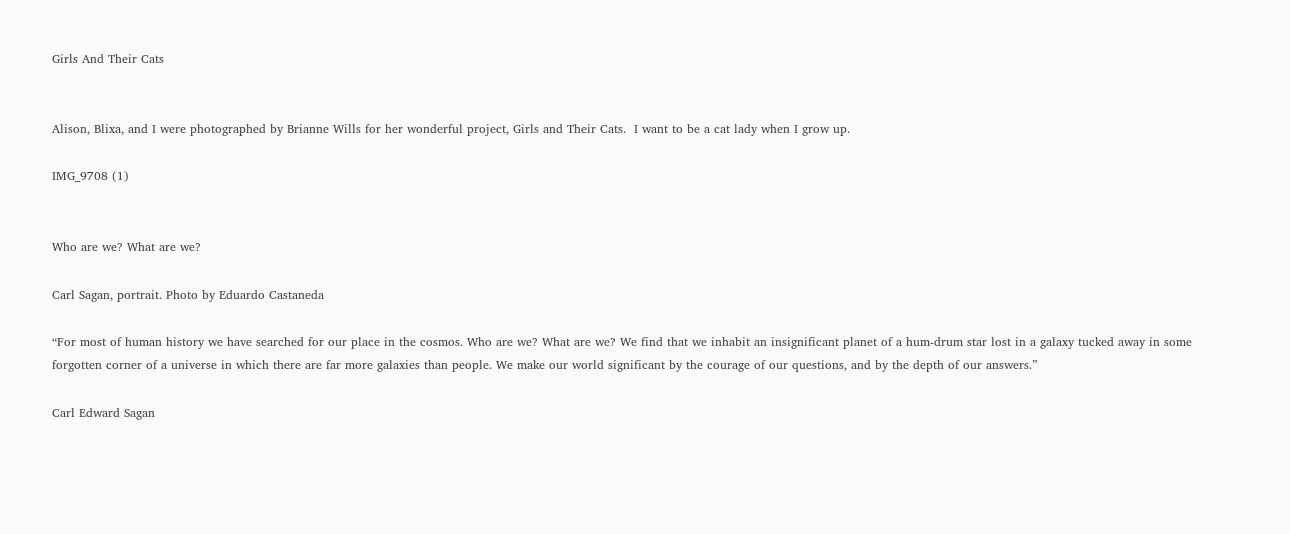Girls And Their Cats


Alison, Blixa, and I were photographed by Brianne Wills for her wonderful project, Girls and Their Cats.  I want to be a cat lady when I grow up.

IMG_9708 (1)


Who are we? What are we?

Carl Sagan, portrait. Photo by Eduardo Castaneda

“For most of human history we have searched for our place in the cosmos. Who are we? What are we? We find that we inhabit an insignificant planet of a hum-drum star lost in a galaxy tucked away in some forgotten corner of a universe in which there are far more galaxies than people. We make our world significant by the courage of our questions, and by the depth of our answers.”

Carl Edward Sagan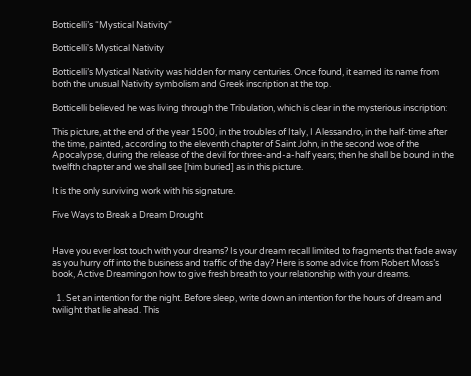Botticelli’s “Mystical Nativity”

Botticelli's Mystical Nativity

Botticelli’s Mystical Nativity was hidden for many centuries. Once found, it earned its name from both the unusual Nativity symbolism and Greek inscription at the top.

Botticelli believed he was living through the Tribulation, which is clear in the mysterious inscription:

This picture, at the end of the year 1500, in the troubles of Italy, I Alessandro, in the half-time after the time, painted, according to the eleventh chapter of Saint John, in the second woe of the Apocalypse, during the release of the devil for three-and-a-half years; then he shall be bound in the twelfth chapter and we shall see [him buried] as in this picture.

It is the only surviving work with his signature.

Five Ways to Break a Dream Drought


Have you ever lost touch with your dreams? Is your dream recall limited to fragments that fade away as you hurry off into the business and traffic of the day? Here is some advice from Robert Moss’s book, Active Dreamingon how to give fresh breath to your relationship with your dreams.

  1. Set an intention for the night. Before sleep, write down an intention for the hours of dream and twilight that lie ahead. This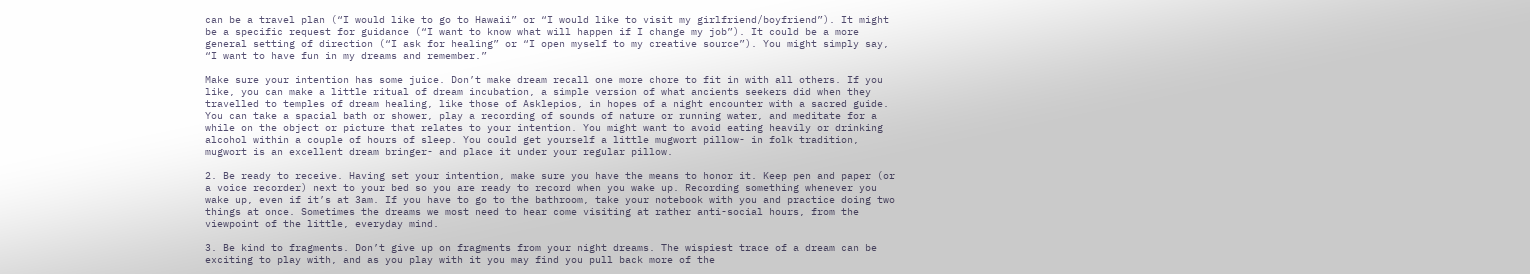can be a travel plan (“I would like to go to Hawaii” or “I would like to visit my girlfriend/boyfriend”). It might be a specific request for guidance (“I want to know what will happen if I change my job”). It could be a more general setting of direction (“I ask for healing” or “I open myself to my creative source”). You might simply say, “I want to have fun in my dreams and remember.”

Make sure your intention has some juice. Don’t make dream recall one more chore to fit in with all others. If you like, you can make a little ritual of dream incubation, a simple version of what ancients seekers did when they travelled to temples of dream healing, like those of Asklepios, in hopes of a night encounter with a sacred guide. You can take a spacial bath or shower, play a recording of sounds of nature or running water, and meditate for a while on the object or picture that relates to your intention. You might want to avoid eating heavily or drinking alcohol within a couple of hours of sleep. You could get yourself a little mugwort pillow- in folk tradition, mugwort is an excellent dream bringer- and place it under your regular pillow.

2. Be ready to receive. Having set your intention, make sure you have the means to honor it. Keep pen and paper (or a voice recorder) next to your bed so you are ready to record when you wake up. Recording something whenever you wake up, even if it’s at 3am. If you have to go to the bathroom, take your notebook with you and practice doing two things at once. Sometimes the dreams we most need to hear come visiting at rather anti-social hours, from the viewpoint of the little, everyday mind.

3. Be kind to fragments. Don’t give up on fragments from your night dreams. The wispiest trace of a dream can be exciting to play with, and as you play with it you may find you pull back more of the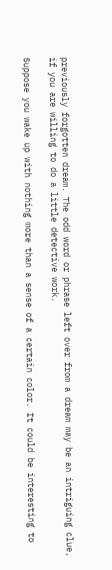previously forgotten dream. The odd word or phrase left over from a dream may be an intriguing clue, if you are willing to do a little detective work.

Suppose you wake up with nothing more than a sense of a certain color. It could be interesting to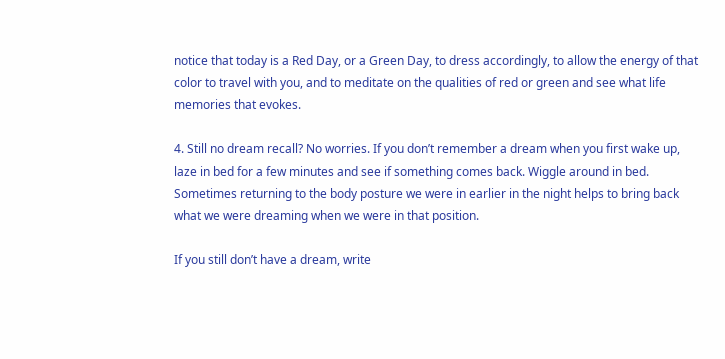notice that today is a Red Day, or a Green Day, to dress accordingly, to allow the energy of that color to travel with you, and to meditate on the qualities of red or green and see what life memories that evokes.

4. Still no dream recall? No worries. If you don’t remember a dream when you first wake up, laze in bed for a few minutes and see if something comes back. Wiggle around in bed. Sometimes returning to the body posture we were in earlier in the night helps to bring back what we were dreaming when we were in that position.

If you still don’t have a dream, write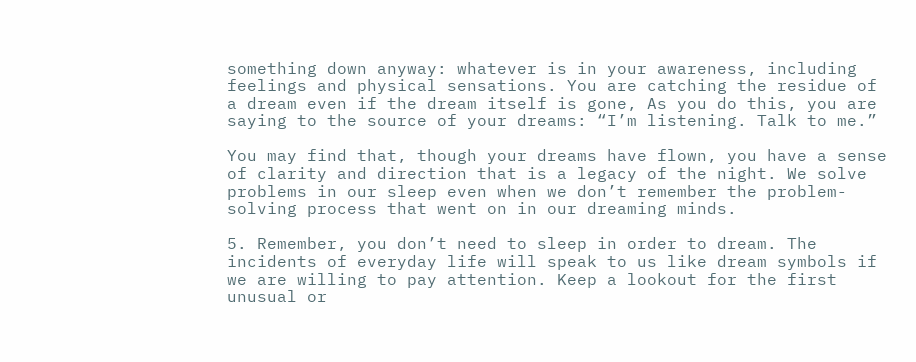something down anyway: whatever is in your awareness, including feelings and physical sensations. You are catching the residue of a dream even if the dream itself is gone, As you do this, you are saying to the source of your dreams: “I’m listening. Talk to me.”

You may find that, though your dreams have flown, you have a sense of clarity and direction that is a legacy of the night. We solve problems in our sleep even when we don’t remember the problem-solving process that went on in our dreaming minds.

5. Remember, you don’t need to sleep in order to dream. The incidents of everyday life will speak to us like dream symbols if we are willing to pay attention. Keep a lookout for the first unusual or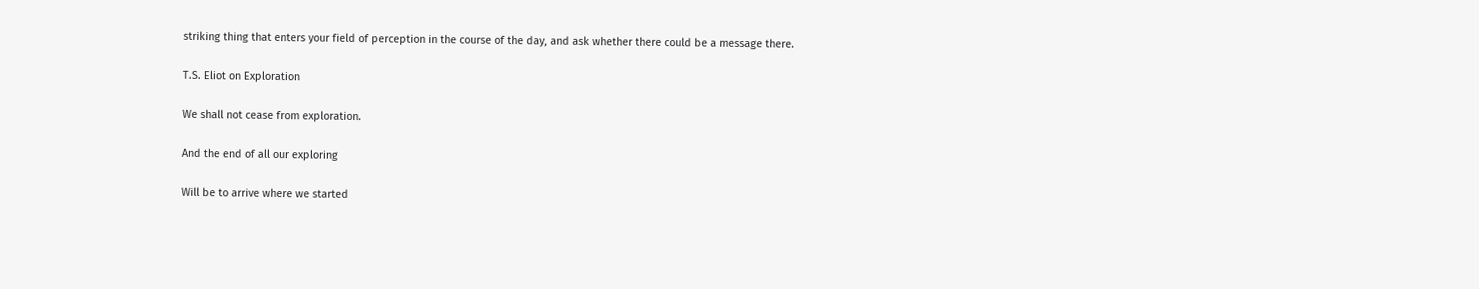striking thing that enters your field of perception in the course of the day, and ask whether there could be a message there.

T.S. Eliot on Exploration

We shall not cease from exploration.

And the end of all our exploring

Will be to arrive where we started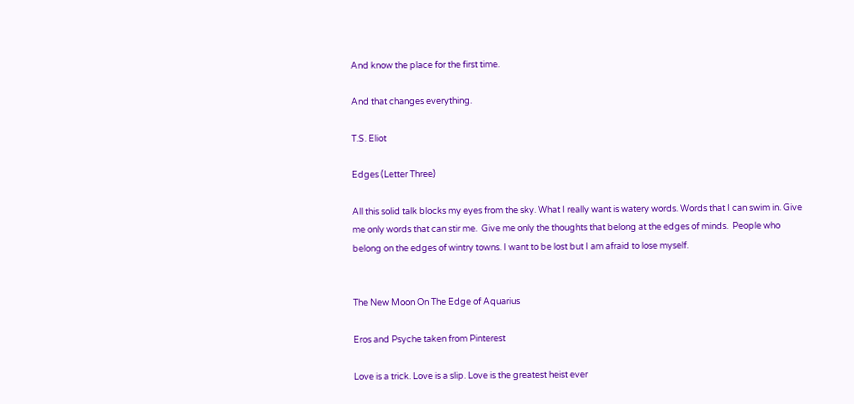And know the place for the first time.

And that changes everything.

T.S. Eliot

Edges (Letter Three)

All this solid talk blocks my eyes from the sky. What I really want is watery words. Words that I can swim in. Give me only words that can stir me.  Give me only the thoughts that belong at the edges of minds.  People who belong on the edges of wintry towns. I want to be lost but I am afraid to lose myself.


The New Moon On The Edge of Aquarius

Eros and Psyche taken from Pinterest

Love is a trick. Love is a slip. Love is the greatest heist ever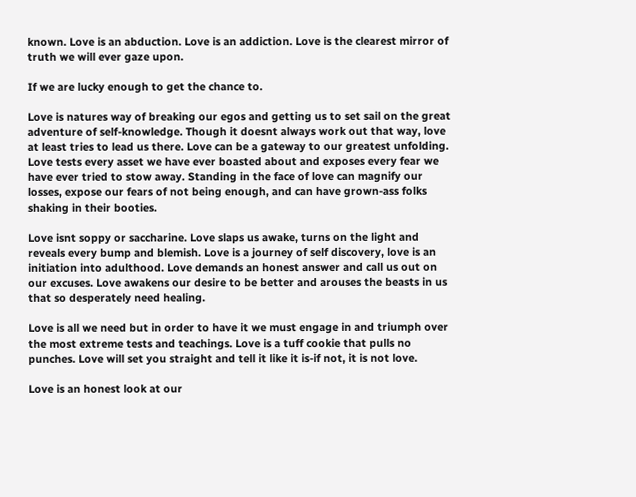known. Love is an abduction. Love is an addiction. Love is the clearest mirror of truth we will ever gaze upon.

If we are lucky enough to get the chance to.

Love is natures way of breaking our egos and getting us to set sail on the great adventure of self-knowledge. Though it doesnt always work out that way, love at least tries to lead us there. Love can be a gateway to our greatest unfolding. Love tests every asset we have ever boasted about and exposes every fear we have ever tried to stow away. Standing in the face of love can magnify our losses, expose our fears of not being enough, and can have grown-ass folks shaking in their booties.

Love isnt soppy or saccharine. Love slaps us awake, turns on the light and reveals every bump and blemish. Love is a journey of self discovery, love is an initiation into adulthood. Love demands an honest answer and call us out on our excuses. Love awakens our desire to be better and arouses the beasts in us that so desperately need healing.

Love is all we need but in order to have it we must engage in and triumph over the most extreme tests and teachings. Love is a tuff cookie that pulls no punches. Love will set you straight and tell it like it is-if not, it is not love.

Love is an honest look at our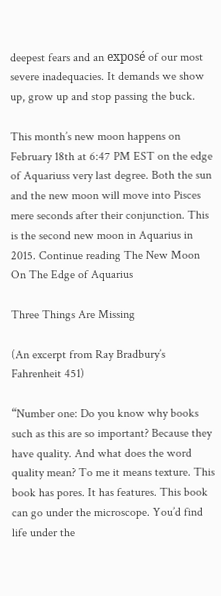deepest fears and an exposé of our most severe inadequacies. It demands we show up, grow up and stop passing the buck.

This month’s new moon happens on February 18th at 6:47 PM EST on the edge of Aquariuss very last degree. Both the sun and the new moon will move into Pisces mere seconds after their conjunction. This is the second new moon in Aquarius in 2015. Continue reading The New Moon On The Edge of Aquarius

Three Things Are Missing

(An excerpt from Ray Bradbury’s Fahrenheit 451)

“Number one: Do you know why books such as this are so important? Because they have quality. And what does the word quality mean? To me it means texture. This book has pores. It has features. This book can go under the microscope. You’d find life under the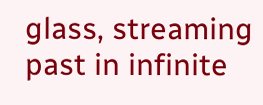glass, streaming past in infinite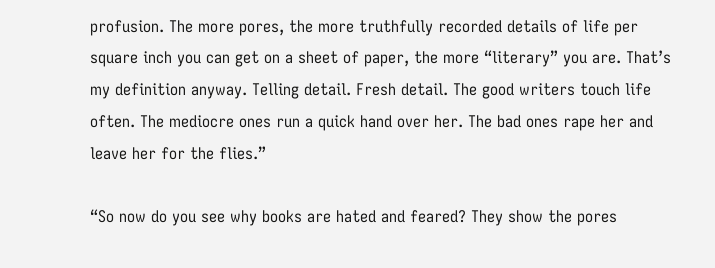profusion. The more pores, the more truthfully recorded details of life per square inch you can get on a sheet of paper, the more “literary” you are. That’s my definition anyway. Telling detail. Fresh detail. The good writers touch life often. The mediocre ones run a quick hand over her. The bad ones rape her and leave her for the flies.”

“So now do you see why books are hated and feared? They show the pores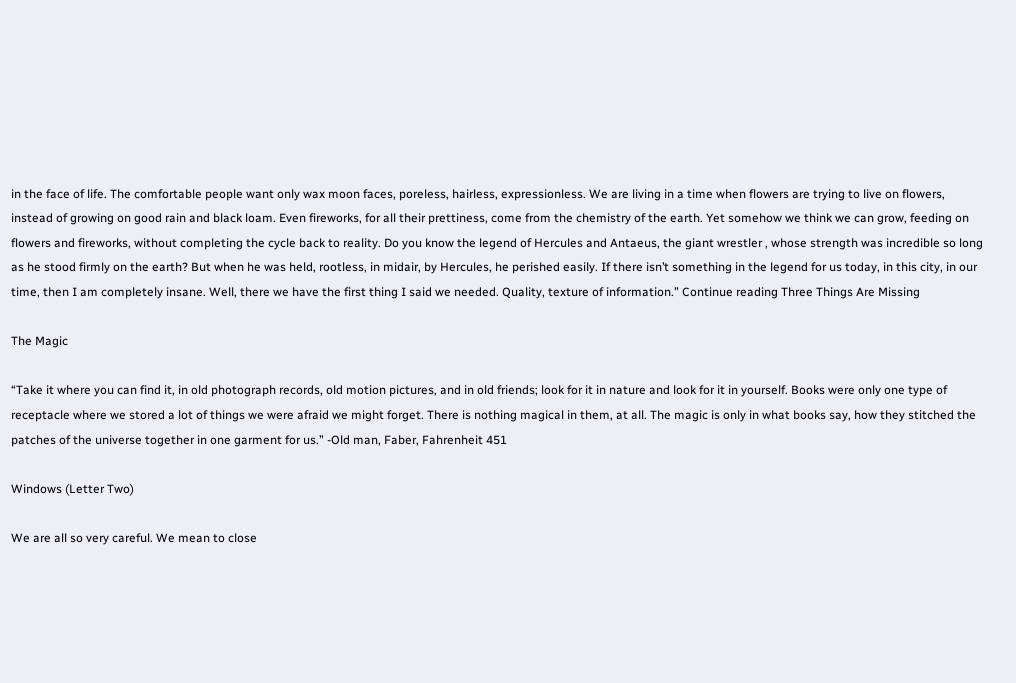in the face of life. The comfortable people want only wax moon faces, poreless, hairless, expressionless. We are living in a time when flowers are trying to live on flowers, instead of growing on good rain and black loam. Even fireworks, for all their prettiness, come from the chemistry of the earth. Yet somehow we think we can grow, feeding on flowers and fireworks, without completing the cycle back to reality. Do you know the legend of Hercules and Antaeus, the giant wrestler , whose strength was incredible so long as he stood firmly on the earth? But when he was held, rootless, in midair, by Hercules, he perished easily. If there isn’t something in the legend for us today, in this city, in our time, then I am completely insane. Well, there we have the first thing I said we needed. Quality, texture of information.” Continue reading Three Things Are Missing

The Magic

“Take it where you can find it, in old photograph records, old motion pictures, and in old friends; look for it in nature and look for it in yourself. Books were only one type of receptacle where we stored a lot of things we were afraid we might forget. There is nothing magical in them, at all. The magic is only in what books say, how they stitched the patches of the universe together in one garment for us.” -Old man, Faber, Fahrenheit 451

Windows (Letter Two)

We are all so very careful. We mean to close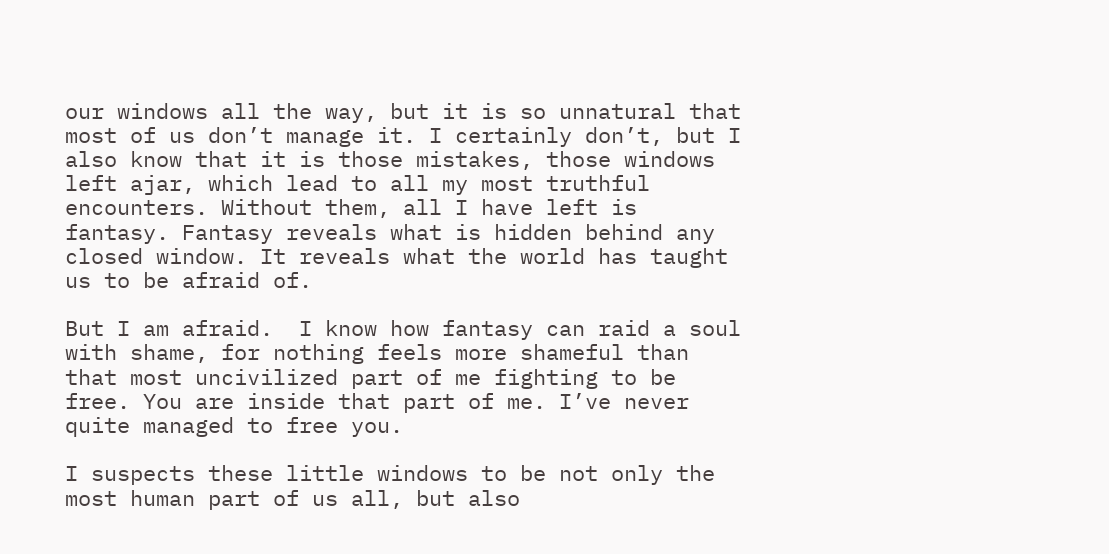our windows all the way, but it is so unnatural that most of us don’t manage it. I certainly don’t, but I also know that it is those mistakes, those windows left ajar, which lead to all my most truthful encounters. Without them, all I have left is fantasy. Fantasy reveals what is hidden behind any closed window. It reveals what the world has taught us to be afraid of.

But I am afraid.  I know how fantasy can raid a soul with shame, for nothing feels more shameful than that most uncivilized part of me fighting to be free. You are inside that part of me. I’ve never quite managed to free you.

I suspects these little windows to be not only the most human part of us all, but also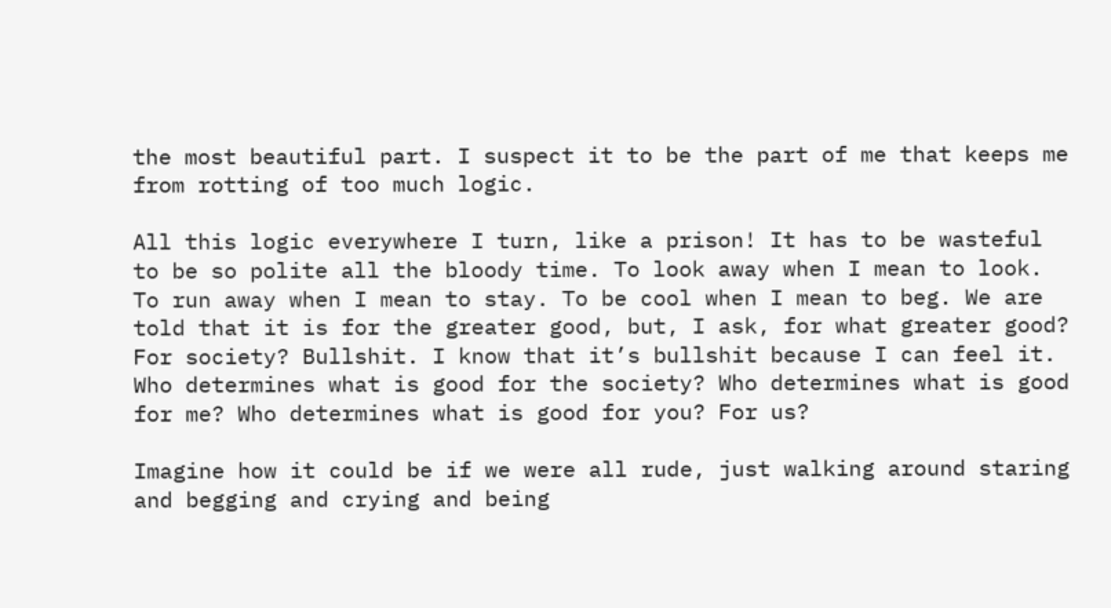the most beautiful part. I suspect it to be the part of me that keeps me from rotting of too much logic.

All this logic everywhere I turn, like a prison! It has to be wasteful to be so polite all the bloody time. To look away when I mean to look. To run away when I mean to stay. To be cool when I mean to beg. We are told that it is for the greater good, but, I ask, for what greater good? For society? Bullshit. I know that it’s bullshit because I can feel it.  Who determines what is good for the society? Who determines what is good for me? Who determines what is good for you? For us?

Imagine how it could be if we were all rude, just walking around staring and begging and crying and being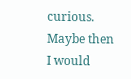curious. Maybe then I would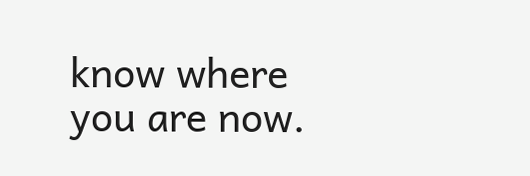know where you are now.